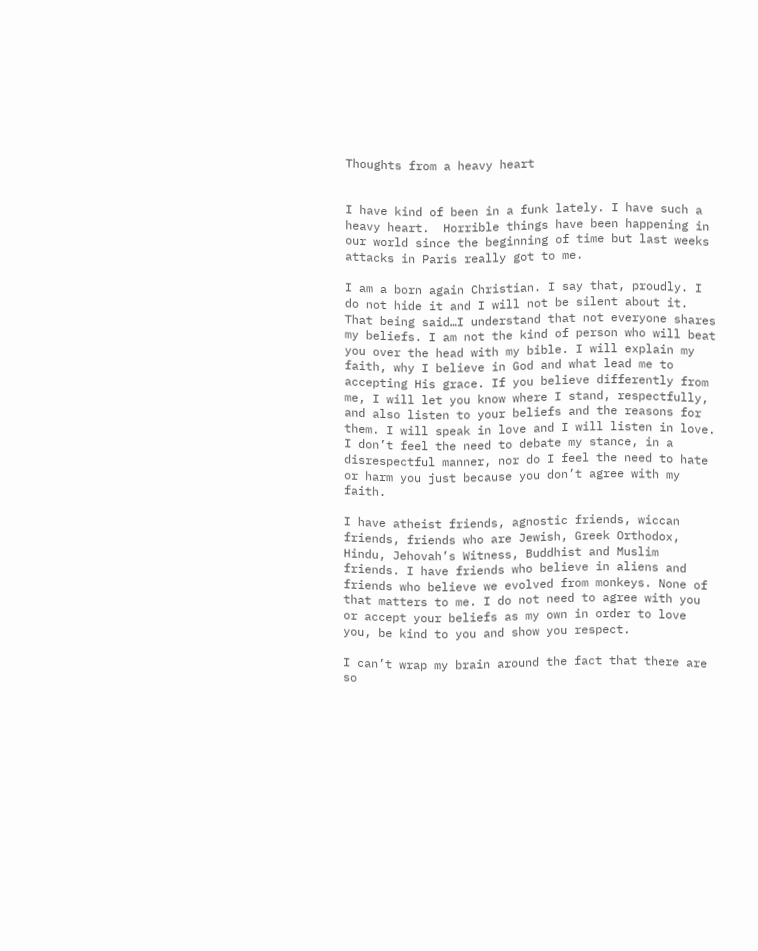Thoughts from a heavy heart


I have kind of been in a funk lately. I have such a heavy heart.  Horrible things have been happening in our world since the beginning of time but last weeks attacks in Paris really got to me.

I am a born again Christian. I say that, proudly. I do not hide it and I will not be silent about it. That being said…I understand that not everyone shares my beliefs. I am not the kind of person who will beat you over the head with my bible. I will explain my faith, why I believe in God and what lead me to accepting His grace. If you believe differently from me, I will let you know where I stand, respectfully, and also listen to your beliefs and the reasons for them. I will speak in love and I will listen in love. I don’t feel the need to debate my stance, in a disrespectful manner, nor do I feel the need to hate or harm you just because you don’t agree with my faith.

I have atheist friends, agnostic friends, wiccan friends, friends who are Jewish, Greek Orthodox, Hindu, Jehovah’s Witness, Buddhist and Muslim friends. I have friends who believe in aliens and friends who believe we evolved from monkeys. None of that matters to me. I do not need to agree with you or accept your beliefs as my own in order to love you, be kind to you and show you respect.

I can’t wrap my brain around the fact that there are so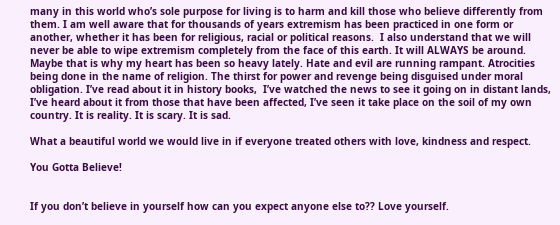many in this world who’s sole purpose for living is to harm and kill those who believe differently from them. I am well aware that for thousands of years extremism has been practiced in one form or another, whether it has been for religious, racial or political reasons.  I also understand that we will never be able to wipe extremism completely from the face of this earth. It will ALWAYS be around. Maybe that is why my heart has been so heavy lately. Hate and evil are running rampant. Atrocities being done in the name of religion. The thirst for power and revenge being disguised under moral obligation. I’ve read about it in history books,  I’ve watched the news to see it going on in distant lands, I’ve heard about it from those that have been affected, I’ve seen it take place on the soil of my own country. It is reality. It is scary. It is sad.

What a beautiful world we would live in if everyone treated others with love, kindness and respect.

You Gotta Believe!


If you don’t believe in yourself how can you expect anyone else to?? Love yourself.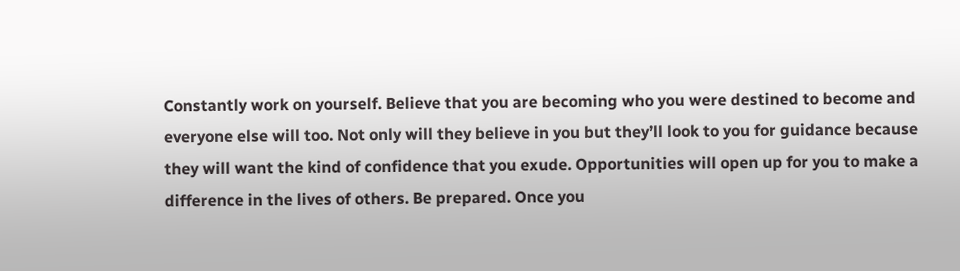Constantly work on yourself. Believe that you are becoming who you were destined to become and everyone else will too. Not only will they believe in you but they’ll look to you for guidance because they will want the kind of confidence that you exude. Opportunities will open up for you to make a difference in the lives of others. Be prepared. Once you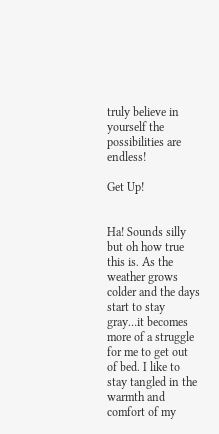truly believe in yourself the possibilities are endless!

Get Up!


Ha! Sounds silly but oh how true this is. As the weather grows colder and the days start to stay gray…it becomes more of a struggle for me to get out of bed. I like to stay tangled in the warmth and comfort of my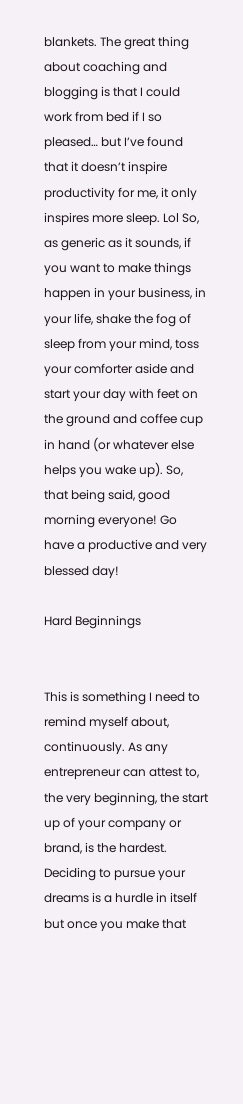blankets. The great thing about coaching and blogging is that I could work from bed if I so pleased… but I’ve found that it doesn’t inspire productivity for me, it only inspires more sleep. Lol So, as generic as it sounds, if you want to make things happen in your business, in your life, shake the fog of sleep from your mind, toss your comforter aside and start your day with feet on the ground and coffee cup in hand (or whatever else helps you wake up). So, that being said, good morning everyone! Go have a productive and very blessed day!

Hard Beginnings


This is something I need to remind myself about, continuously. As any entrepreneur can attest to, the very beginning, the start up of your company or brand, is the hardest. Deciding to pursue your dreams is a hurdle in itself but once you make that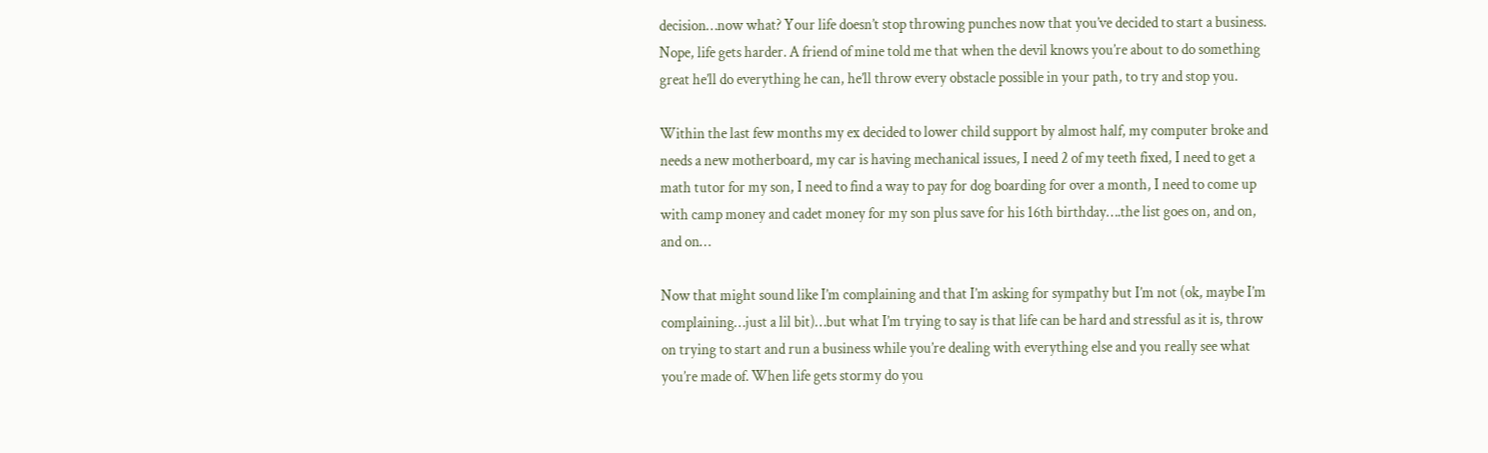decision…now what? Your life doesn’t stop throwing punches now that you’ve decided to start a business. Nope, life gets harder. A friend of mine told me that when the devil knows you’re about to do something great he’ll do everything he can, he’ll throw every obstacle possible in your path, to try and stop you.

Within the last few months my ex decided to lower child support by almost half, my computer broke and needs a new motherboard, my car is having mechanical issues, I need 2 of my teeth fixed, I need to get a math tutor for my son, I need to find a way to pay for dog boarding for over a month, I need to come up with camp money and cadet money for my son plus save for his 16th birthday….the list goes on, and on, and on…

Now that might sound like I’m complaining and that I’m asking for sympathy but I’m not (ok, maybe I’m complaining…just a lil bit)…but what I’m trying to say is that life can be hard and stressful as it is, throw on trying to start and run a business while you’re dealing with everything else and you really see what you’re made of. When life gets stormy do you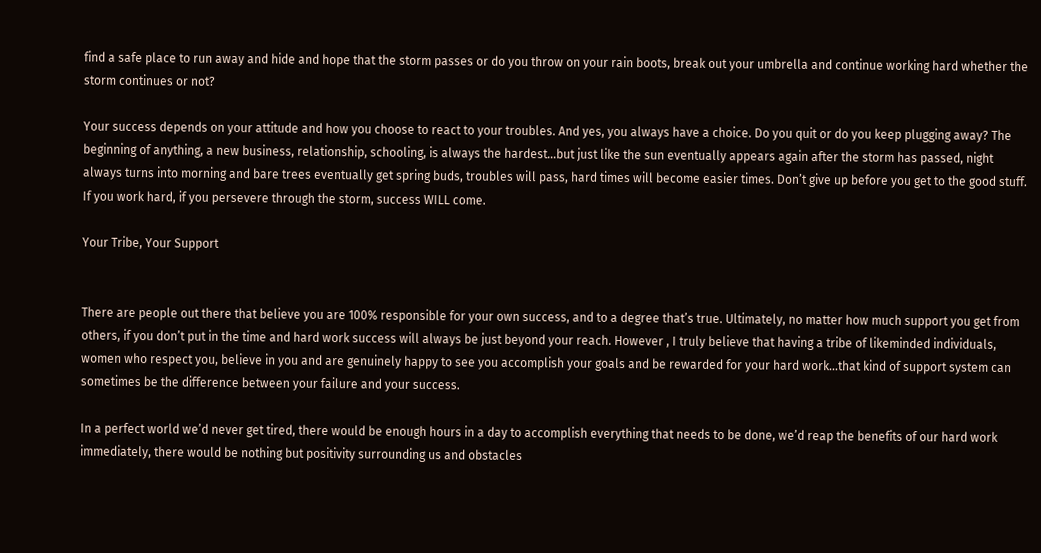find a safe place to run away and hide and hope that the storm passes or do you throw on your rain boots, break out your umbrella and continue working hard whether the storm continues or not?

Your success depends on your attitude and how you choose to react to your troubles. And yes, you always have a choice. Do you quit or do you keep plugging away? The beginning of anything, a new business, relationship, schooling, is always the hardest…but just like the sun eventually appears again after the storm has passed, night always turns into morning and bare trees eventually get spring buds, troubles will pass, hard times will become easier times. Don’t give up before you get to the good stuff. If you work hard, if you persevere through the storm, success WILL come.

Your Tribe, Your Support


There are people out there that believe you are 100% responsible for your own success, and to a degree that’s true. Ultimately, no matter how much support you get from others, if you don’t put in the time and hard work success will always be just beyond your reach. However , I truly believe that having a tribe of likeminded individuals, women who respect you, believe in you and are genuinely happy to see you accomplish your goals and be rewarded for your hard work…that kind of support system can sometimes be the difference between your failure and your success.

In a perfect world we’d never get tired, there would be enough hours in a day to accomplish everything that needs to be done, we’d reap the benefits of our hard work immediately, there would be nothing but positivity surrounding us and obstacles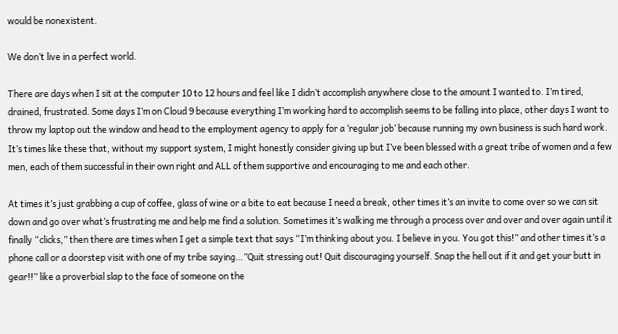would be nonexistent.

We don’t live in a perfect world.

There are days when I sit at the computer 10 to 12 hours and feel like I didn’t accomplish anywhere close to the amount I wanted to. I’m tired, drained, frustrated. Some days I’m on Cloud 9 because everything I’m working hard to accomplish seems to be falling into place, other days I want to throw my laptop out the window and head to the employment agency to apply for a ‘regular job’ because running my own business is such hard work. It’s times like these that, without my support system, I might honestly consider giving up but I’ve been blessed with a great tribe of women and a few men, each of them successful in their own right and ALL of them supportive and encouraging to me and each other.

At times it’s just grabbing a cup of coffee, glass of wine or a bite to eat because I need a break, other times it’s an invite to come over so we can sit down and go over what’s frustrating me and help me find a solution. Sometimes it’s walking me through a process over and over and over again until it finally “clicks,” then there are times when I get a simple text that says “I’m thinking about you. I believe in you. You got this!” and other times it’s a phone call or a doorstep visit with one of my tribe saying…”Quit stressing out! Quit discouraging yourself. Snap the hell out if it and get your butt in gear!!” like a proverbial slap to the face of someone on the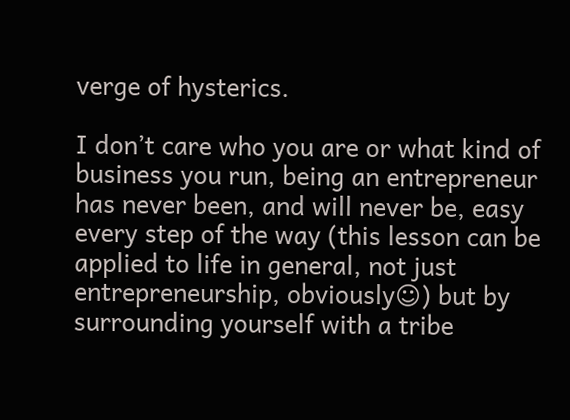verge of hysterics.

I don’t care who you are or what kind of business you run, being an entrepreneur has never been, and will never be, easy every step of the way (this lesson can be applied to life in general, not just entrepreneurship, obviously☺) but by surrounding yourself with a tribe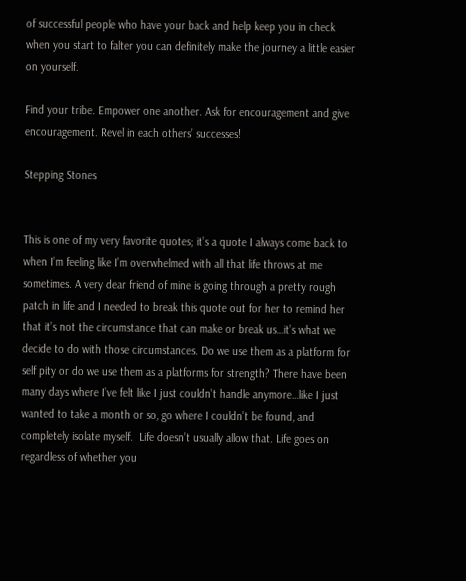of successful people who have your back and help keep you in check when you start to falter you can definitely make the journey a little easier on yourself.

Find your tribe. Empower one another. Ask for encouragement and give encouragement. Revel in each others’ successes!

Stepping Stones


This is one of my very favorite quotes; it’s a quote I always come back to when I’m feeling like I’m overwhelmed with all that life throws at me sometimes. A very dear friend of mine is going through a pretty rough patch in life and I needed to break this quote out for her to remind her that it’s not the circumstance that can make or break us…it’s what we decide to do with those circumstances. Do we use them as a platform for self pity or do we use them as a platforms for strength? There have been many days where I’ve felt like I just couldn’t handle anymore…like I just wanted to take a month or so, go where I couldn’t be found, and completely isolate myself.  Life doesn’t usually allow that. Life goes on regardless of whether you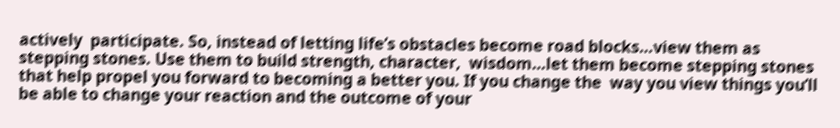actively  participate. So, instead of letting life’s obstacles become road blocks…view them as stepping stones. Use them to build strength, character,  wisdom…let them become stepping stones that help propel you forward to becoming a better you. If you change the  way you view things you’ll be able to change your reaction and the outcome of your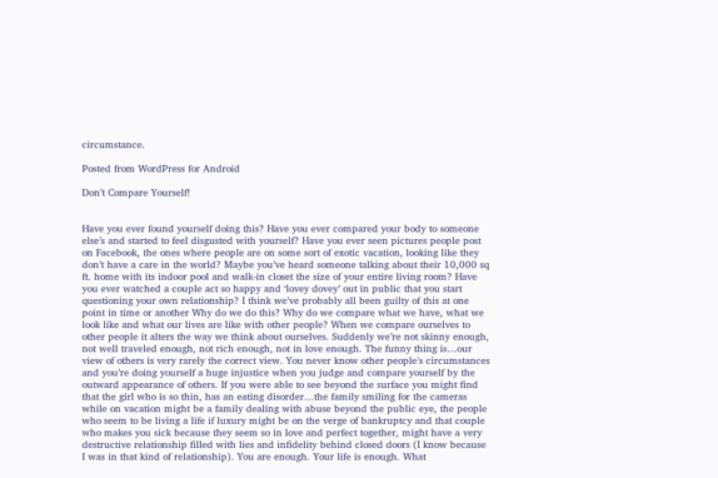circumstance.

Posted from WordPress for Android

Don’t Compare Yourself!


Have you ever found yourself doing this? Have you ever compared your body to someone else’s and started to feel disgusted with yourself? Have you ever seen pictures people post on Facebook, the ones where people are on some sort of exotic vacation, looking like they don’t have a care in the world? Maybe you’ve heard someone talking about their 10,000 sq ft. home with its indoor pool and walk-in closet the size of your entire living room? Have you ever watched a couple act so happy and ‘lovey dovey’ out in public that you start questioning your own relationship? I think we’ve probably all been guilty of this at one point in time or another Why do we do this? Why do we compare what we have, what we look like and what our lives are like with other people? When we compare ourselves to other people it alters the way we think about ourselves. Suddenly we’re not skinny enough, not well traveled enough, not rich enough, not in love enough. The funny thing is…our view of others is very rarely the correct view. You never know other people’s circumstances and you’re doing yourself a huge injustice when you judge and compare yourself by the outward appearance of others. If you were able to see beyond the surface you might find that the girl who is so thin, has an eating disorder…the family smiling for the cameras while on vacation might be a family dealing with abuse beyond the public eye, the people who seem to be living a life if luxury might be on the verge of bankruptcy and that couple who makes you sick because they seem so in love and perfect together, might have a very destructive relationship filled with lies and infidelity behind closed doors (I know because I was in that kind of relationship). You are enough. Your life is enough. What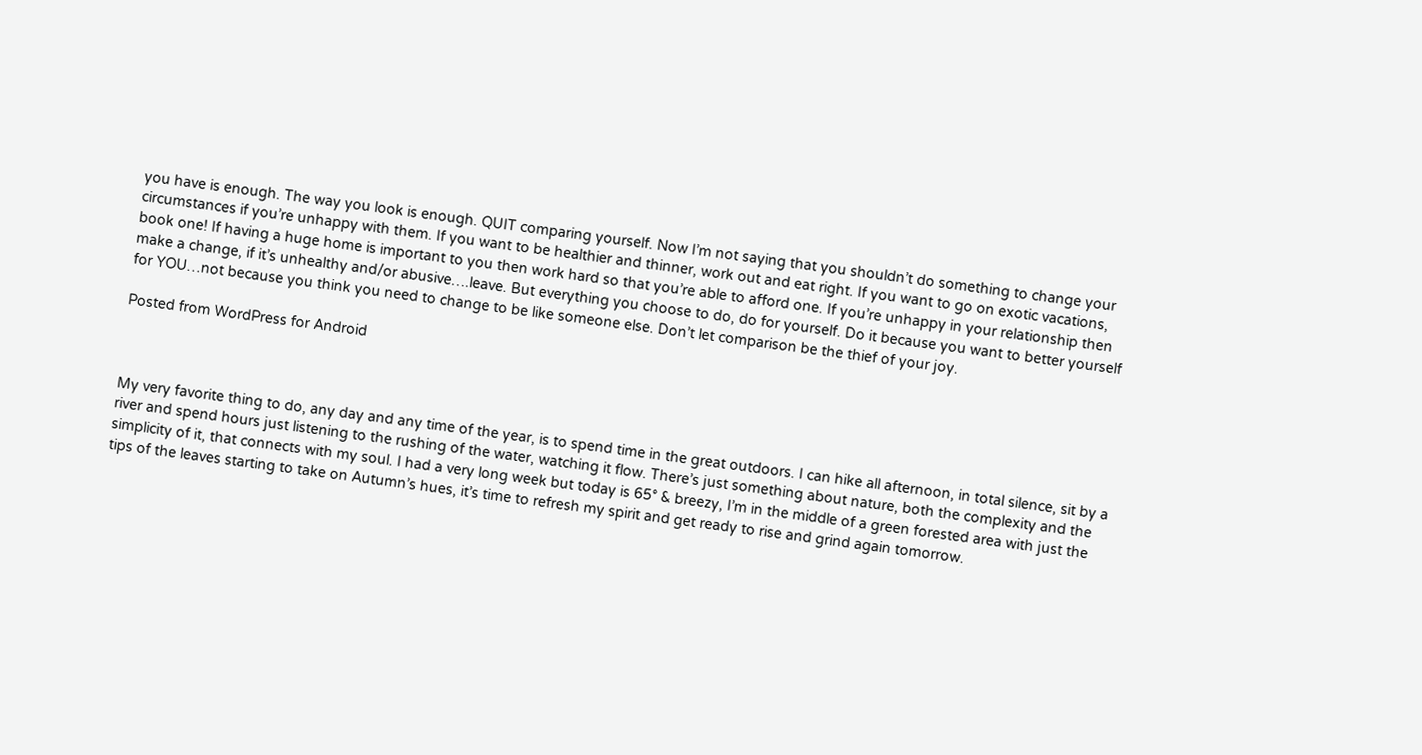you have is enough. The way you look is enough. QUIT comparing yourself. Now I’m not saying that you shouldn’t do something to change your circumstances if you’re unhappy with them. If you want to be healthier and thinner, work out and eat right. If you want to go on exotic vacations, book one! If having a huge home is important to you then work hard so that you’re able to afford one. If you’re unhappy in your relationship then make a change, if it’s unhealthy and/or abusive….leave. But everything you choose to do, do for yourself. Do it because you want to better yourself for YOU…not because you think you need to change to be like someone else. Don’t let comparison be the thief of your joy.

Posted from WordPress for Android



My very favorite thing to do, any day and any time of the year, is to spend time in the great outdoors. I can hike all afternoon, in total silence, sit by a river and spend hours just listening to the rushing of the water, watching it flow. There’s just something about nature, both the complexity and the simplicity of it, that connects with my soul. I had a very long week but today is 65° & breezy, I’m in the middle of a green forested area with just the tips of the leaves starting to take on Autumn’s hues, it’s time to refresh my spirit and get ready to rise and grind again tomorrow.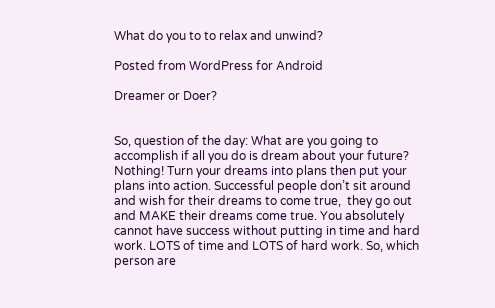What do you to to relax and unwind?

Posted from WordPress for Android

Dreamer or Doer?


So, question of the day: What are you going to accomplish if all you do is dream about your future? Nothing! Turn your dreams into plans then put your plans into action. Successful people don’t sit around and wish for their dreams to come true,  they go out and MAKE their dreams come true. You absolutely cannot have success without putting in time and hard work. LOTS of time and LOTS of hard work. So, which person are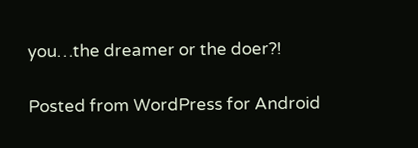you…the dreamer or the doer?!

Posted from WordPress for Android